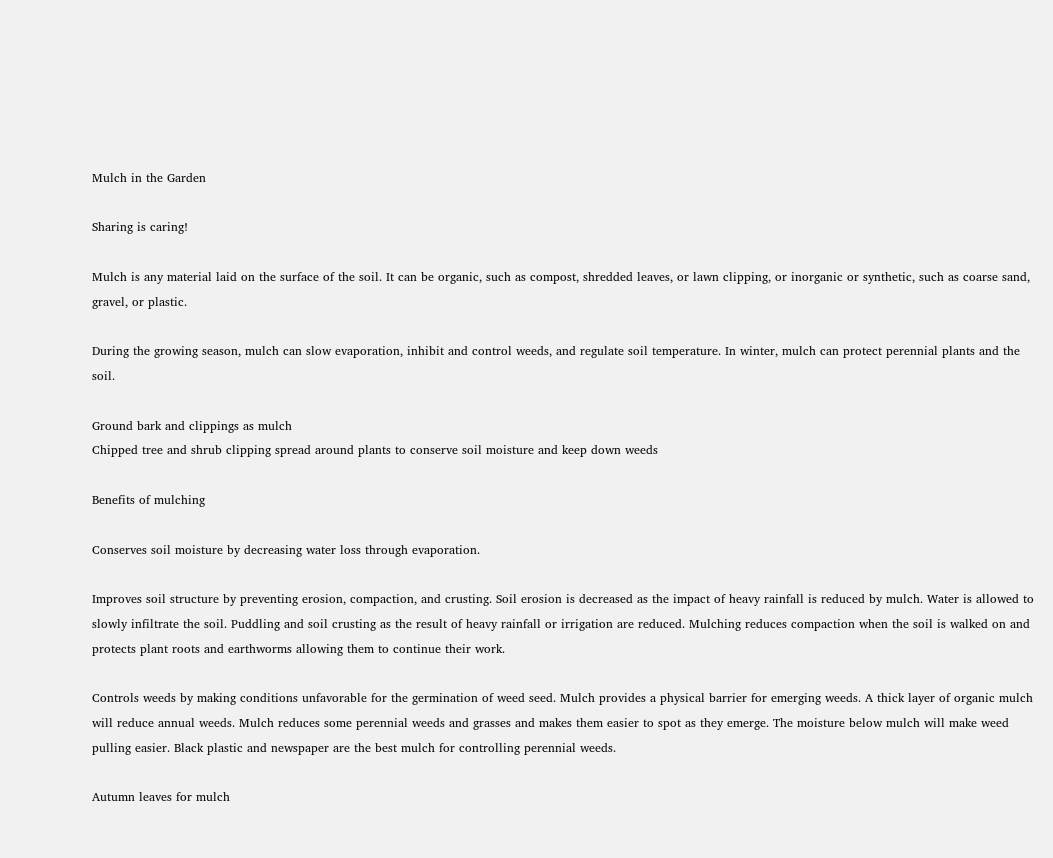Mulch in the Garden

Sharing is caring!

Mulch is any material laid on the surface of the soil. It can be organic, such as compost, shredded leaves, or lawn clipping, or inorganic or synthetic, such as coarse sand, gravel, or plastic.

During the growing season, mulch can slow evaporation, inhibit and control weeds, and regulate soil temperature. In winter, mulch can protect perennial plants and the soil.

Ground bark and clippings as mulch
Chipped tree and shrub clipping spread around plants to conserve soil moisture and keep down weeds

Benefits of mulching

Conserves soil moisture by decreasing water loss through evaporation.

Improves soil structure by preventing erosion, compaction, and crusting. Soil erosion is decreased as the impact of heavy rainfall is reduced by mulch. Water is allowed to slowly infiltrate the soil. Puddling and soil crusting as the result of heavy rainfall or irrigation are reduced. Mulching reduces compaction when the soil is walked on and protects plant roots and earthworms allowing them to continue their work.

Controls weeds by making conditions unfavorable for the germination of weed seed. Mulch provides a physical barrier for emerging weeds. A thick layer of organic mulch will reduce annual weeds. Mulch reduces some perennial weeds and grasses and makes them easier to spot as they emerge. The moisture below mulch will make weed pulling easier. Black plastic and newspaper are the best mulch for controlling perennial weeds.

Autumn leaves for mulch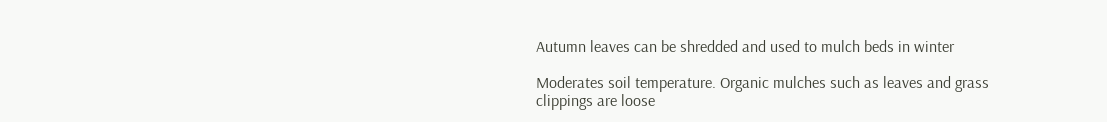Autumn leaves can be shredded and used to mulch beds in winter

Moderates soil temperature. Organic mulches such as leaves and grass clippings are loose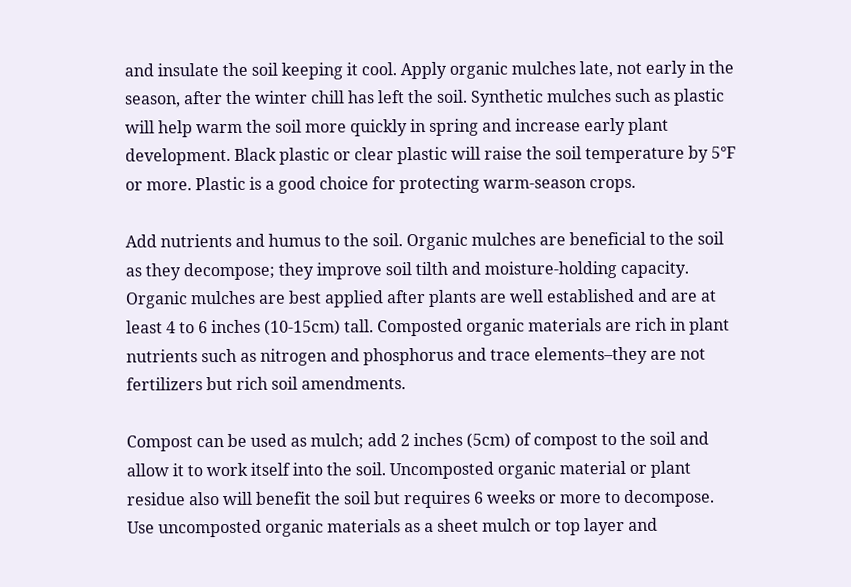and insulate the soil keeping it cool. Apply organic mulches late, not early in the season, after the winter chill has left the soil. Synthetic mulches such as plastic will help warm the soil more quickly in spring and increase early plant development. Black plastic or clear plastic will raise the soil temperature by 5°F or more. Plastic is a good choice for protecting warm-season crops.

Add nutrients and humus to the soil. Organic mulches are beneficial to the soil as they decompose; they improve soil tilth and moisture-holding capacity. Organic mulches are best applied after plants are well established and are at least 4 to 6 inches (10-15cm) tall. Composted organic materials are rich in plant nutrients such as nitrogen and phosphorus and trace elements–they are not fertilizers but rich soil amendments.

Compost can be used as mulch; add 2 inches (5cm) of compost to the soil and allow it to work itself into the soil. Uncomposted organic material or plant residue also will benefit the soil but requires 6 weeks or more to decompose. Use uncomposted organic materials as a sheet mulch or top layer and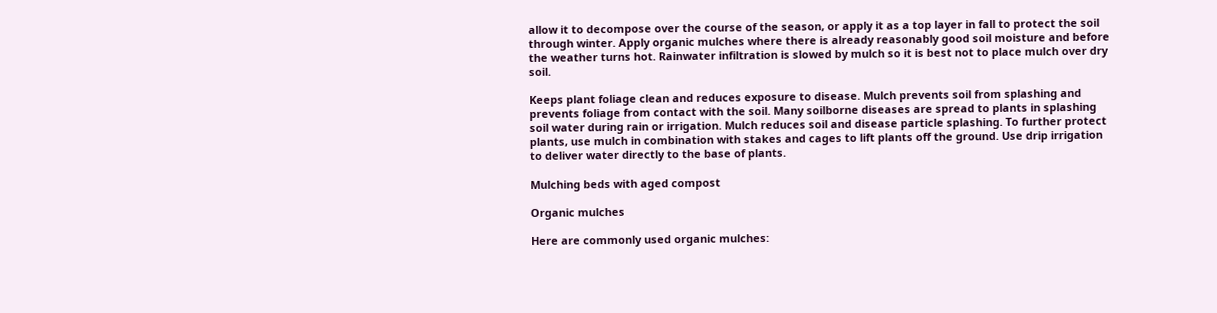allow it to decompose over the course of the season, or apply it as a top layer in fall to protect the soil through winter. Apply organic mulches where there is already reasonably good soil moisture and before the weather turns hot. Rainwater infiltration is slowed by mulch so it is best not to place mulch over dry soil.

Keeps plant foliage clean and reduces exposure to disease. Mulch prevents soil from splashing and prevents foliage from contact with the soil. Many soilborne diseases are spread to plants in splashing soil water during rain or irrigation. Mulch reduces soil and disease particle splashing. To further protect plants, use mulch in combination with stakes and cages to lift plants off the ground. Use drip irrigation to deliver water directly to the base of plants.

Mulching beds with aged compost

Organic mulches

Here are commonly used organic mulches: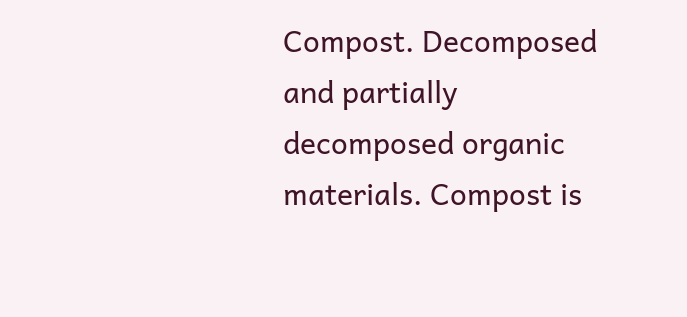Compost. Decomposed and partially decomposed organic materials. Compost is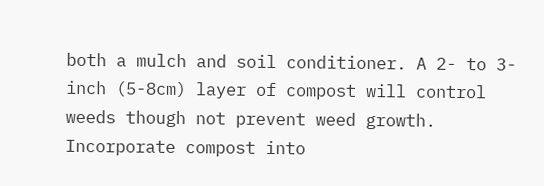both a mulch and soil conditioner. A 2- to 3-inch (5-8cm) layer of compost will control weeds though not prevent weed growth. Incorporate compost into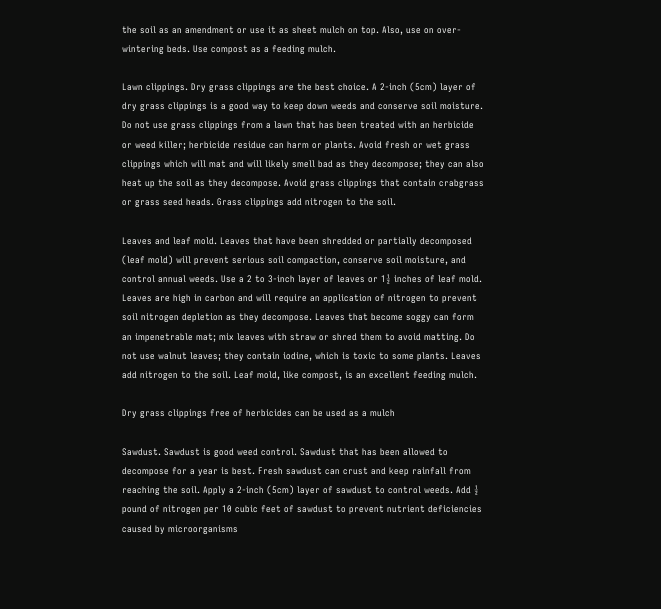the soil as an amendment or use it as sheet mulch on top. Also, use on over-wintering beds. Use compost as a feeding mulch.

Lawn clippings. Dry grass clippings are the best choice. A 2-inch (5cm) layer of dry grass clippings is a good way to keep down weeds and conserve soil moisture. Do not use grass clippings from a lawn that has been treated with an herbicide or weed killer; herbicide residue can harm or plants. Avoid fresh or wet grass clippings which will mat and will likely smell bad as they decompose; they can also heat up the soil as they decompose. Avoid grass clippings that contain crabgrass or grass seed heads. Grass clippings add nitrogen to the soil.

Leaves and leaf mold. Leaves that have been shredded or partially decomposed (leaf mold) will prevent serious soil compaction, conserve soil moisture, and control annual weeds. Use a 2 to 3-inch layer of leaves or 1½ inches of leaf mold. Leaves are high in carbon and will require an application of nitrogen to prevent soil nitrogen depletion as they decompose. Leaves that become soggy can form an impenetrable mat; mix leaves with straw or shred them to avoid matting. Do not use walnut leaves; they contain iodine, which is toxic to some plants. Leaves add nitrogen to the soil. Leaf mold, like compost, is an excellent feeding mulch.

Dry grass clippings free of herbicides can be used as a mulch

Sawdust. Sawdust is good weed control. Sawdust that has been allowed to decompose for a year is best. Fresh sawdust can crust and keep rainfall from reaching the soil. Apply a 2-inch (5cm) layer of sawdust to control weeds. Add ½ pound of nitrogen per 10 cubic feet of sawdust to prevent nutrient deficiencies caused by microorganisms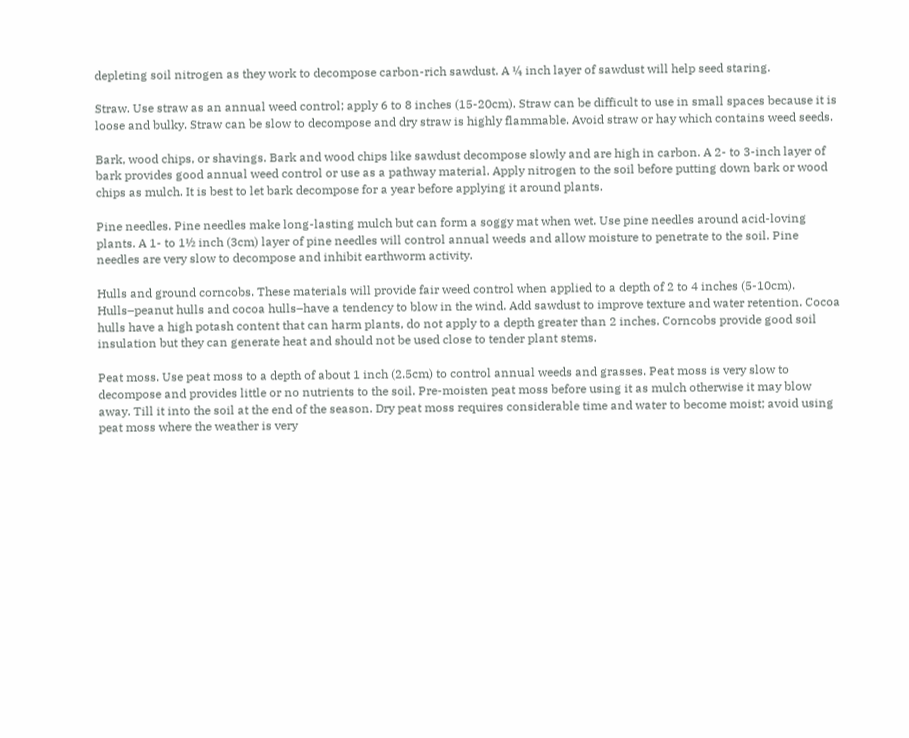depleting soil nitrogen as they work to decompose carbon-rich sawdust. A ¼ inch layer of sawdust will help seed staring.

Straw. Use straw as an annual weed control; apply 6 to 8 inches (15-20cm). Straw can be difficult to use in small spaces because it is loose and bulky. Straw can be slow to decompose and dry straw is highly flammable. Avoid straw or hay which contains weed seeds.

Bark, wood chips, or shavings. Bark and wood chips like sawdust decompose slowly and are high in carbon. A 2- to 3-inch layer of bark provides good annual weed control or use as a pathway material. Apply nitrogen to the soil before putting down bark or wood chips as mulch. It is best to let bark decompose for a year before applying it around plants.

Pine needles. Pine needles make long-lasting mulch but can form a soggy mat when wet. Use pine needles around acid-loving plants. A 1- to 1½ inch (3cm) layer of pine needles will control annual weeds and allow moisture to penetrate to the soil. Pine needles are very slow to decompose and inhibit earthworm activity.

Hulls and ground corncobs. These materials will provide fair weed control when applied to a depth of 2 to 4 inches (5-10cm). Hulls–peanut hulls and cocoa hulls–have a tendency to blow in the wind. Add sawdust to improve texture and water retention. Cocoa hulls have a high potash content that can harm plants, do not apply to a depth greater than 2 inches. Corncobs provide good soil insulation but they can generate heat and should not be used close to tender plant stems.

Peat moss. Use peat moss to a depth of about 1 inch (2.5cm) to control annual weeds and grasses. Peat moss is very slow to decompose and provides little or no nutrients to the soil. Pre-moisten peat moss before using it as mulch otherwise it may blow away. Till it into the soil at the end of the season. Dry peat moss requires considerable time and water to become moist; avoid using peat moss where the weather is very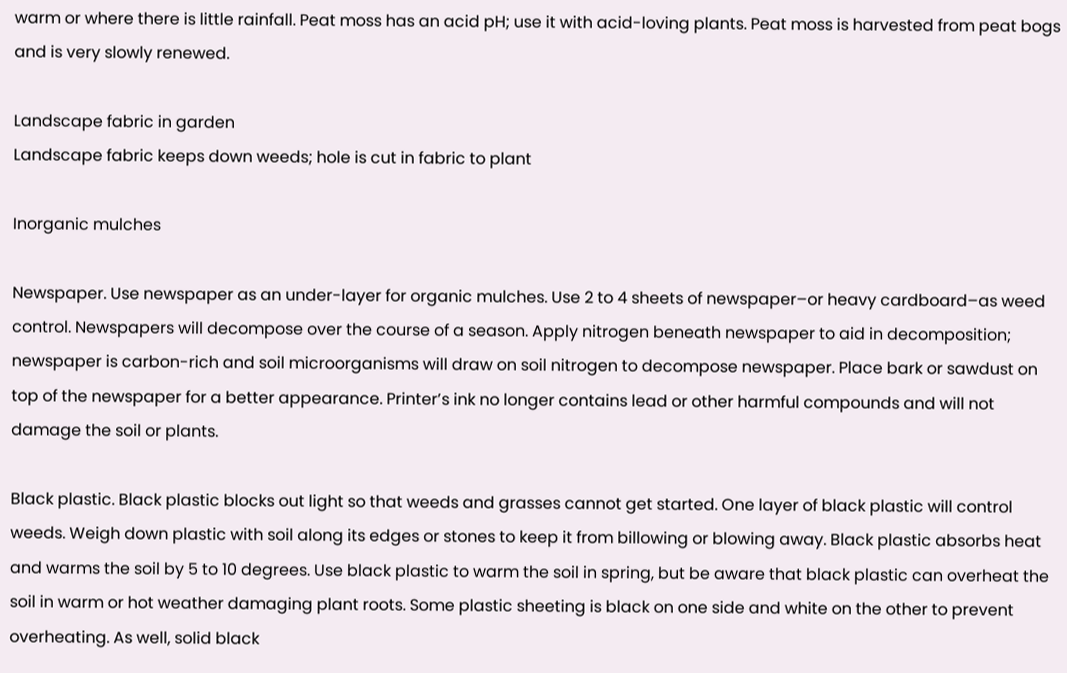warm or where there is little rainfall. Peat moss has an acid pH; use it with acid-loving plants. Peat moss is harvested from peat bogs and is very slowly renewed.

Landscape fabric in garden
Landscape fabric keeps down weeds; hole is cut in fabric to plant

Inorganic mulches

Newspaper. Use newspaper as an under-layer for organic mulches. Use 2 to 4 sheets of newspaper–or heavy cardboard–as weed control. Newspapers will decompose over the course of a season. Apply nitrogen beneath newspaper to aid in decomposition; newspaper is carbon-rich and soil microorganisms will draw on soil nitrogen to decompose newspaper. Place bark or sawdust on top of the newspaper for a better appearance. Printer’s ink no longer contains lead or other harmful compounds and will not damage the soil or plants.

Black plastic. Black plastic blocks out light so that weeds and grasses cannot get started. One layer of black plastic will control weeds. Weigh down plastic with soil along its edges or stones to keep it from billowing or blowing away. Black plastic absorbs heat and warms the soil by 5 to 10 degrees. Use black plastic to warm the soil in spring, but be aware that black plastic can overheat the soil in warm or hot weather damaging plant roots. Some plastic sheeting is black on one side and white on the other to prevent overheating. As well, solid black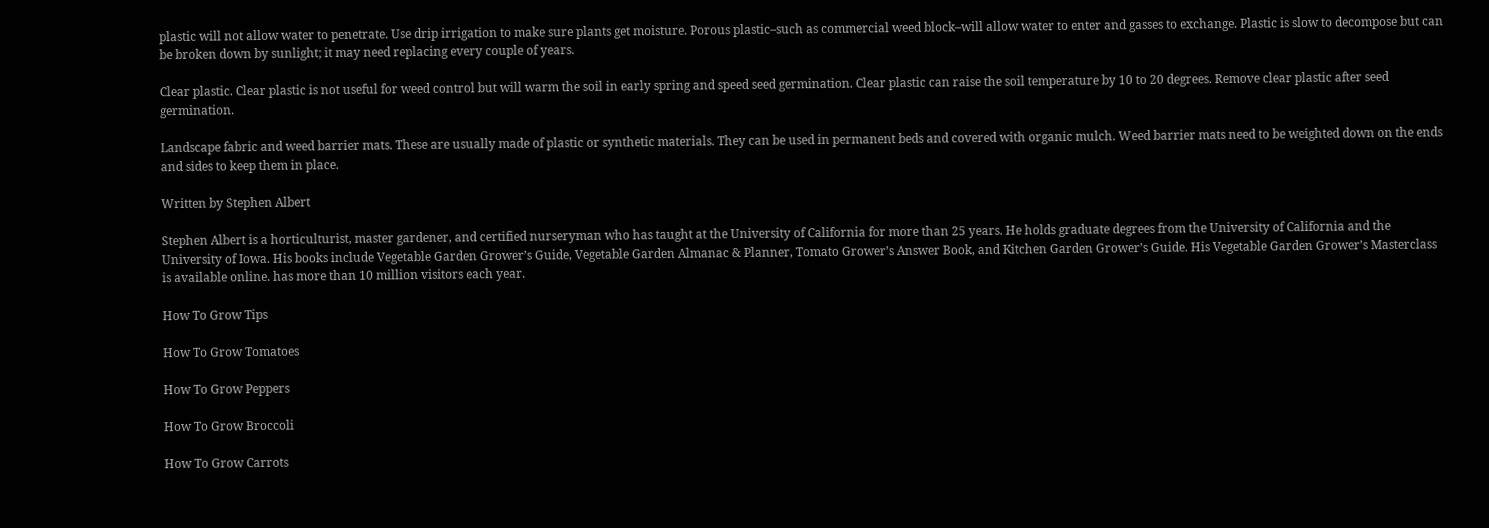plastic will not allow water to penetrate. Use drip irrigation to make sure plants get moisture. Porous plastic–such as commercial weed block–will allow water to enter and gasses to exchange. Plastic is slow to decompose but can be broken down by sunlight; it may need replacing every couple of years.

Clear plastic. Clear plastic is not useful for weed control but will warm the soil in early spring and speed seed germination. Clear plastic can raise the soil temperature by 10 to 20 degrees. Remove clear plastic after seed germination.

Landscape fabric and weed barrier mats. These are usually made of plastic or synthetic materials. They can be used in permanent beds and covered with organic mulch. Weed barrier mats need to be weighted down on the ends and sides to keep them in place.

Written by Stephen Albert

Stephen Albert is a horticulturist, master gardener, and certified nurseryman who has taught at the University of California for more than 25 years. He holds graduate degrees from the University of California and the University of Iowa. His books include Vegetable Garden Grower’s Guide, Vegetable Garden Almanac & Planner, Tomato Grower’s Answer Book, and Kitchen Garden Grower’s Guide. His Vegetable Garden Grower’s Masterclass is available online. has more than 10 million visitors each year.

How To Grow Tips

How To Grow Tomatoes

How To Grow Peppers

How To Grow Broccoli

How To Grow Carrots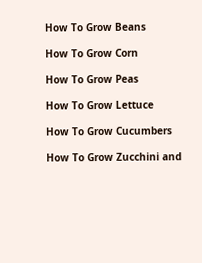How To Grow Beans

How To Grow Corn

How To Grow Peas

How To Grow Lettuce

How To Grow Cucumbers

How To Grow Zucchini and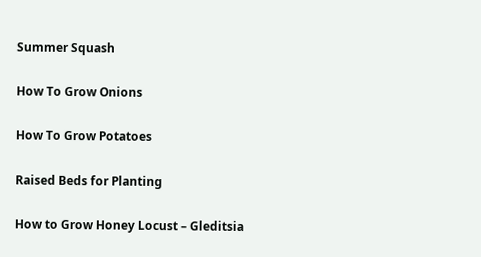Summer Squash

How To Grow Onions

How To Grow Potatoes

Raised Beds for Planting

How to Grow Honey Locust – Gleditsia